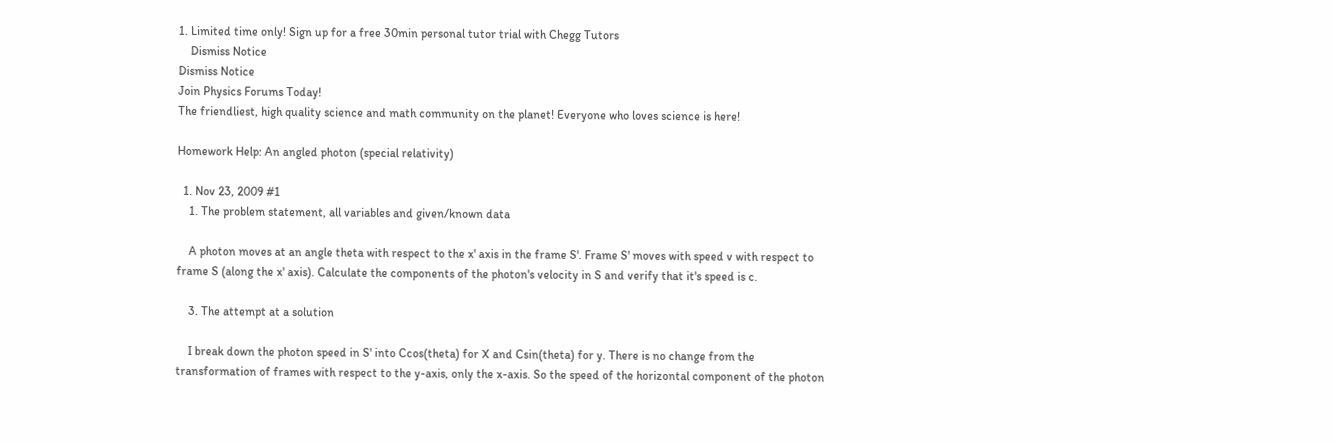1. Limited time only! Sign up for a free 30min personal tutor trial with Chegg Tutors
    Dismiss Notice
Dismiss Notice
Join Physics Forums Today!
The friendliest, high quality science and math community on the planet! Everyone who loves science is here!

Homework Help: An angled photon (special relativity)

  1. Nov 23, 2009 #1
    1. The problem statement, all variables and given/known data

    A photon moves at an angle theta with respect to the x' axis in the frame S'. Frame S' moves with speed v with respect to frame S (along the x' axis). Calculate the components of the photon's velocity in S and verify that it's speed is c.

    3. The attempt at a solution

    I break down the photon speed in S' into Ccos(theta) for X and Csin(theta) for y. There is no change from the transformation of frames with respect to the y-axis, only the x-axis. So the speed of the horizontal component of the photon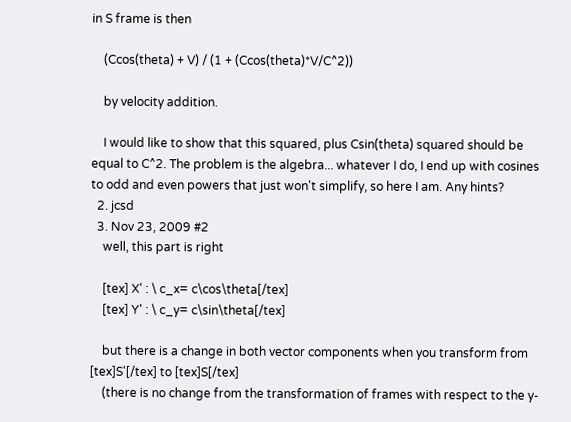in S frame is then

    (Ccos(theta) + V) / (1 + (Ccos(theta)*V/C^2))

    by velocity addition.

    I would like to show that this squared, plus Csin(theta) squared should be equal to C^2. The problem is the algebra... whatever I do, I end up with cosines to odd and even powers that just won't simplify, so here I am. Any hints?
  2. jcsd
  3. Nov 23, 2009 #2
    well, this part is right

    [tex] X' : \ c_x= c\cos\theta[/tex]
    [tex] Y' : \ c_y= c\sin\theta[/tex]

    but there is a change in both vector components when you transform from [tex]S'[/tex] to [tex]S[/tex]
    (there is no change from the transformation of frames with respect to the y-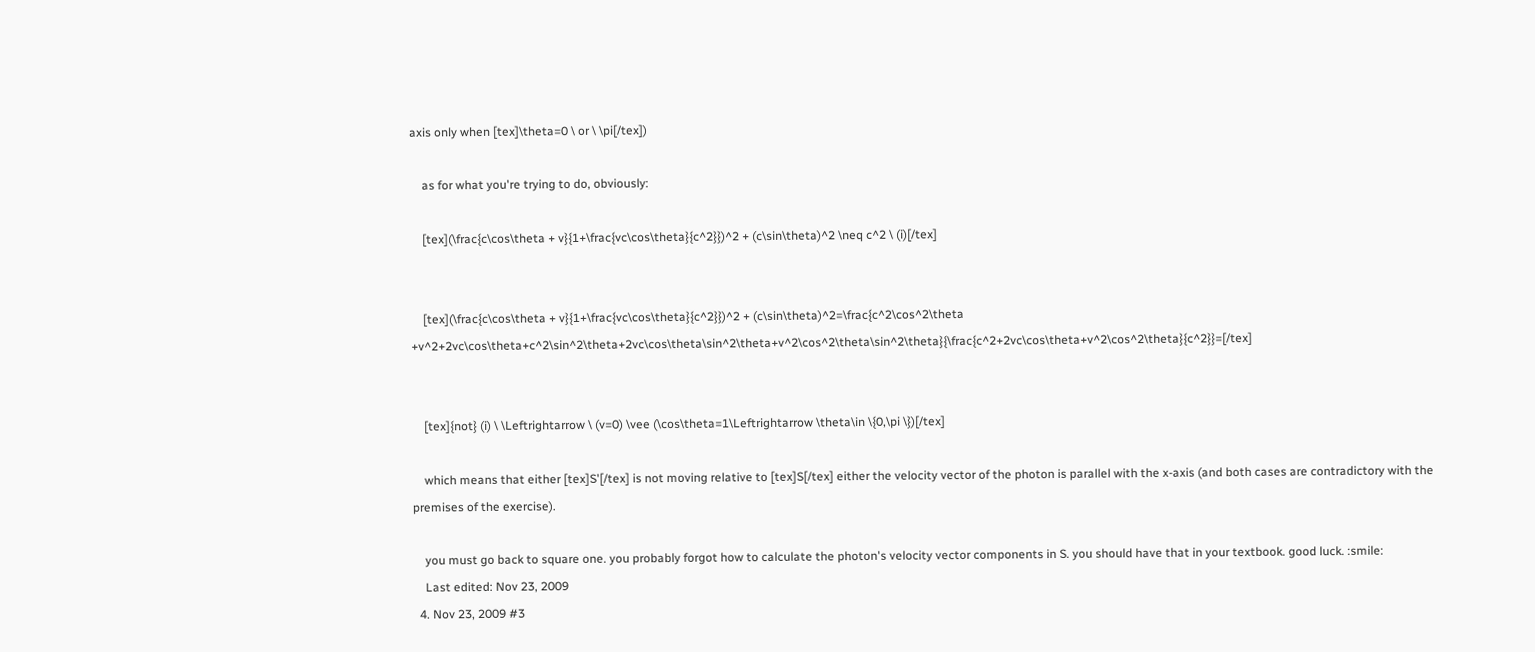axis only when [tex]\theta=0 \ or \ \pi[/tex])

    as for what you're trying to do, obviously:

    [tex](\frac{c\cos\theta + v}{1+\frac{vc\cos\theta}{c^2}})^2 + (c\sin\theta)^2 \neq c^2 \ (i)[/tex]


    [tex](\frac{c\cos\theta + v}{1+\frac{vc\cos\theta}{c^2}})^2 + (c\sin\theta)^2=\frac{c^2\cos^2\theta +v^2+2vc\cos\theta+c^2\sin^2\theta+2vc\cos\theta\sin^2\theta+v^2\cos^2\theta\sin^2\theta}{\frac{c^2+2vc\cos\theta+v^2\cos^2\theta}{c^2}}=[/tex]


    [tex]{not} (i) \ \Leftrightarrow \ (v=0) \vee (\cos\theta=1\Leftrightarrow \theta\in \{0,\pi \})[/tex]

    which means that either [tex]S'[/tex] is not moving relative to [tex]S[/tex] either the velocity vector of the photon is parallel with the x-axis (and both cases are contradictory with the premises of the exercise).

    you must go back to square one. you probably forgot how to calculate the photon's velocity vector components in S. you should have that in your textbook. good luck. :smile:
    Last edited: Nov 23, 2009
  4. Nov 23, 2009 #3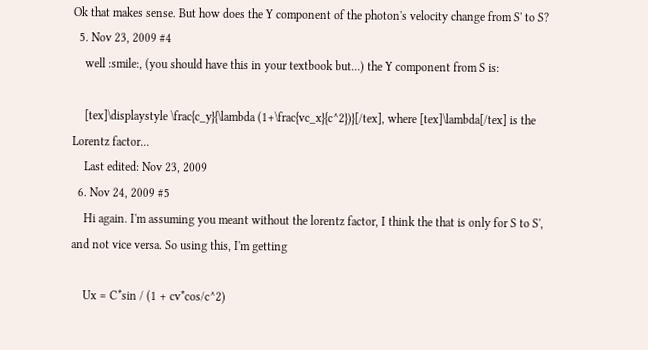Ok that makes sense. But how does the Y component of the photon's velocity change from S' to S?
  5. Nov 23, 2009 #4
    well :smile:, (you should have this in your textbook but...) the Y component from S is:

    [tex]\displaystyle \frac{c_y}{\lambda (1+\frac{vc_x}{c^2})}[/tex], where [tex]\lambda[/tex] is the Lorentz factor...
    Last edited: Nov 23, 2009
  6. Nov 24, 2009 #5
    Hi again. I'm assuming you meant without the lorentz factor, I think the that is only for S to S', and not vice versa. So using this, I'm getting

    Ux = C*sin / (1 + cv*cos/c^2)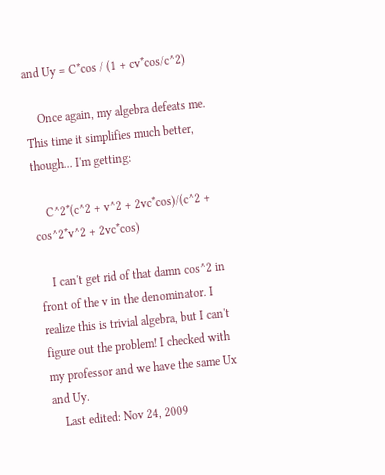and Uy = C*cos / (1 + cv*cos/c^2)

    Once again, my algebra defeats me. This time it simplifies much better, though... I'm getting:

    C^2*(c^2 + v^2 + 2vc*cos)/(c^2 + cos^2*v^2 + 2vc*cos)

    I can't get rid of that damn cos^2 in front of the v in the denominator. I realize this is trivial algebra, but I can't figure out the problem! I checked with my professor and we have the same Ux and Uy.
    Last edited: Nov 24, 2009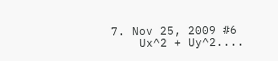7. Nov 25, 2009 #6
    Ux^2 + Uy^2....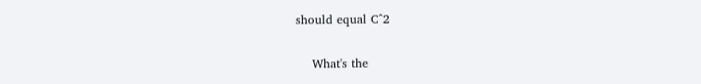should equal C^2

    What's the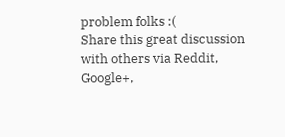problem folks :(
Share this great discussion with others via Reddit, Google+,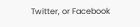Twitter, or Facebook